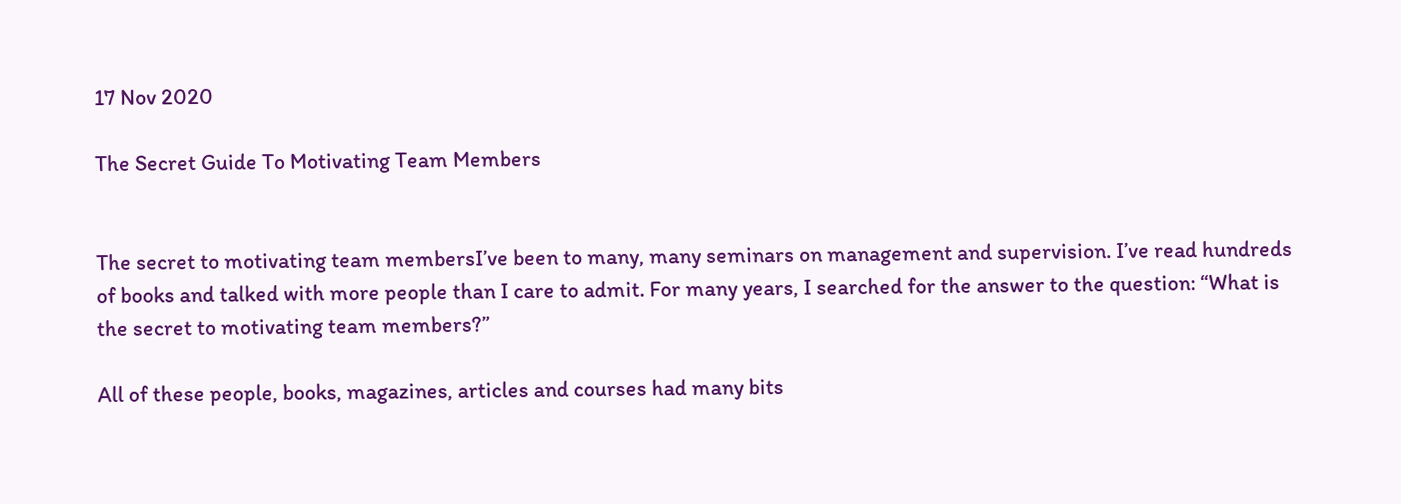17 Nov 2020

The Secret Guide To Motivating Team Members


The secret to motivating team membersI’ve been to many, many seminars on management and supervision. I’ve read hundreds of books and talked with more people than I care to admit. For many years, I searched for the answer to the question: “What is the secret to motivating team members?”

All of these people, books, magazines, articles and courses had many bits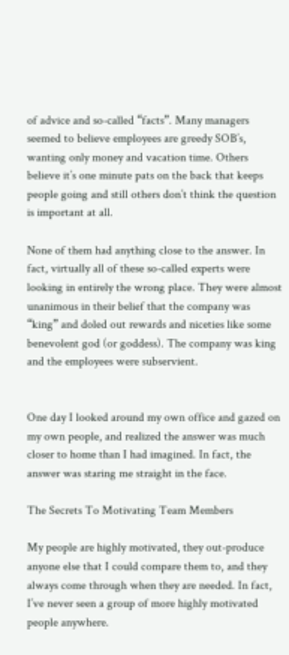of advice and so-called “facts”. Many managers seemed to believe employees are greedy SOB’s, wanting only money and vacation time. Others believe it’s one minute pats on the back that keeps people going and still others don’t think the question is important at all.

None of them had anything close to the answer. In fact, virtually all of these so-called experts were looking in entirely the wrong place. They were almost unanimous in their belief that the company was “king” and doled out rewards and niceties like some benevolent god (or goddess). The company was king and the employees were subservient.


One day I looked around my own office and gazed on my own people, and realized the answer was much closer to home than I had imagined. In fact, the answer was staring me straight in the face.

The Secrets To Motivating Team Members

My people are highly motivated, they out-produce anyone else that I could compare them to, and they always come through when they are needed. In fact, I’ve never seen a group of more highly motivated people anywhere.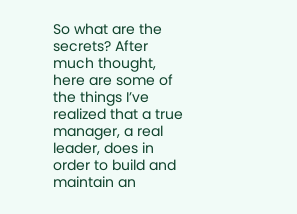So what are the secrets? After much thought, here are some of the things I’ve realized that a true manager, a real leader, does in order to build and maintain an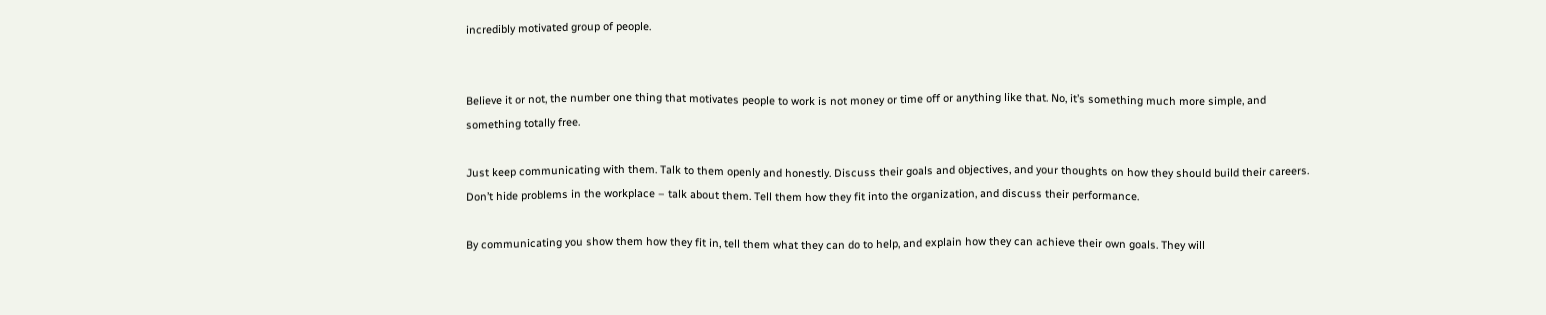incredibly motivated group of people.


Believe it or not, the number one thing that motivates people to work is not money or time off or anything like that. No, it’s something much more simple, and something totally free.

Just keep communicating with them. Talk to them openly and honestly. Discuss their goals and objectives, and your thoughts on how they should build their careers. Don’t hide problems in the workplace – talk about them. Tell them how they fit into the organization, and discuss their performance.

By communicating you show them how they fit in, tell them what they can do to help, and explain how they can achieve their own goals. They will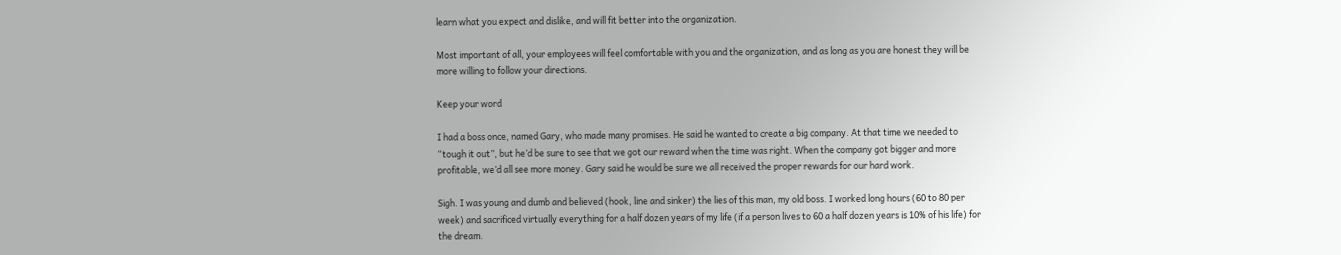learn what you expect and dislike, and will fit better into the organization.

Most important of all, your employees will feel comfortable with you and the organization, and as long as you are honest they will be more willing to follow your directions.

Keep your word

I had a boss once, named Gary, who made many promises. He said he wanted to create a big company. At that time we needed to “tough it out”, but he’d be sure to see that we got our reward when the time was right. When the company got bigger and more profitable, we’d all see more money. Gary said he would be sure we all received the proper rewards for our hard work.

Sigh. I was young and dumb and believed (hook, line and sinker) the lies of this man, my old boss. I worked long hours (60 to 80 per week) and sacrificed virtually everything for a half dozen years of my life (if a person lives to 60 a half dozen years is 10% of his life) for the dream.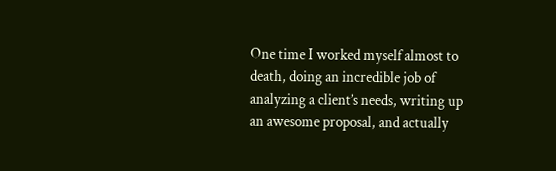One time I worked myself almost to death, doing an incredible job of analyzing a client’s needs, writing up an awesome proposal, and actually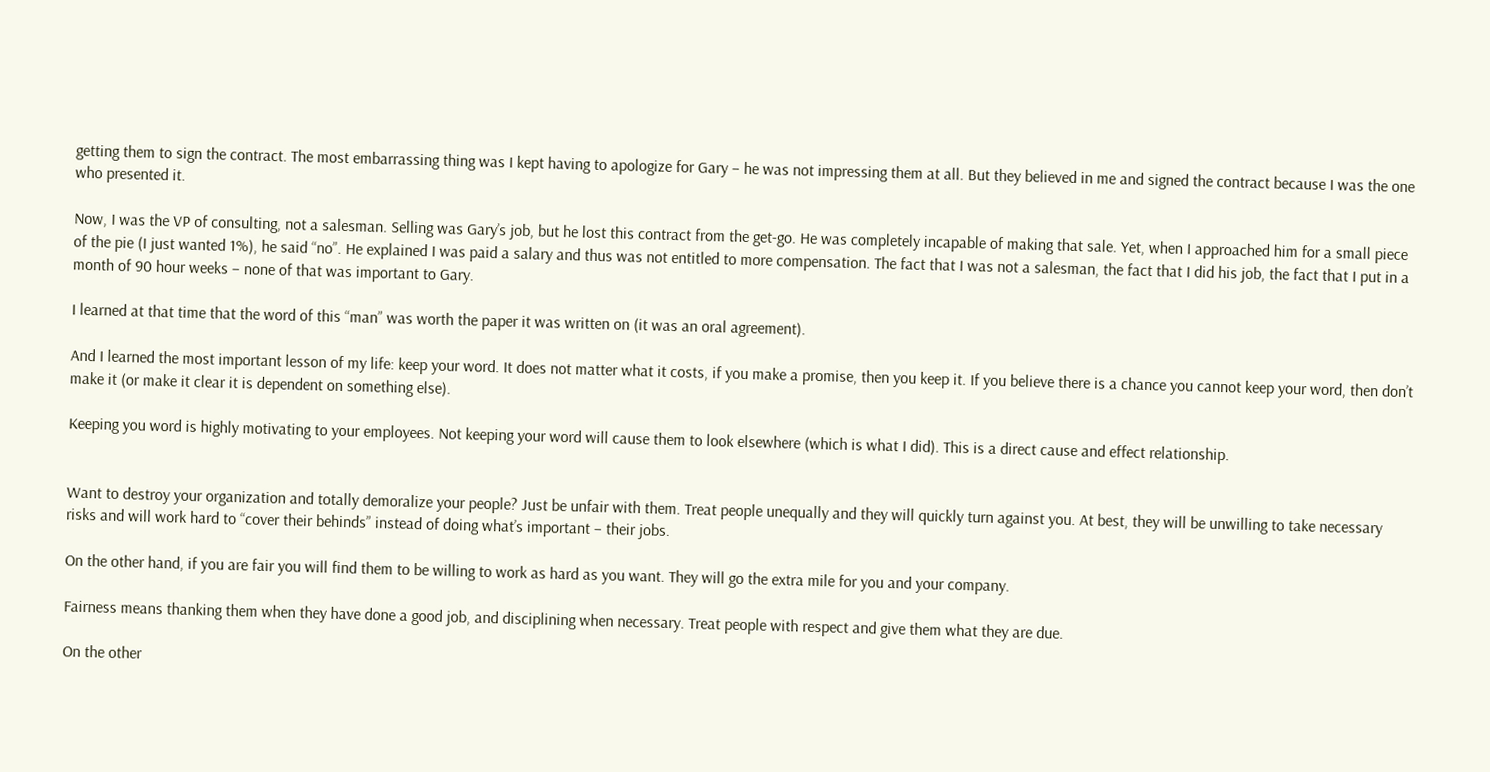getting them to sign the contract. The most embarrassing thing was I kept having to apologize for Gary – he was not impressing them at all. But they believed in me and signed the contract because I was the one who presented it.

Now, I was the VP of consulting, not a salesman. Selling was Gary’s job, but he lost this contract from the get-go. He was completely incapable of making that sale. Yet, when I approached him for a small piece of the pie (I just wanted 1%), he said “no”. He explained I was paid a salary and thus was not entitled to more compensation. The fact that I was not a salesman, the fact that I did his job, the fact that I put in a month of 90 hour weeks – none of that was important to Gary.

I learned at that time that the word of this “man” was worth the paper it was written on (it was an oral agreement).

And I learned the most important lesson of my life: keep your word. It does not matter what it costs, if you make a promise, then you keep it. If you believe there is a chance you cannot keep your word, then don’t make it (or make it clear it is dependent on something else).

Keeping you word is highly motivating to your employees. Not keeping your word will cause them to look elsewhere (which is what I did). This is a direct cause and effect relationship.


Want to destroy your organization and totally demoralize your people? Just be unfair with them. Treat people unequally and they will quickly turn against you. At best, they will be unwilling to take necessary risks and will work hard to “cover their behinds” instead of doing what’s important – their jobs.

On the other hand, if you are fair you will find them to be willing to work as hard as you want. They will go the extra mile for you and your company.

Fairness means thanking them when they have done a good job, and disciplining when necessary. Treat people with respect and give them what they are due.

On the other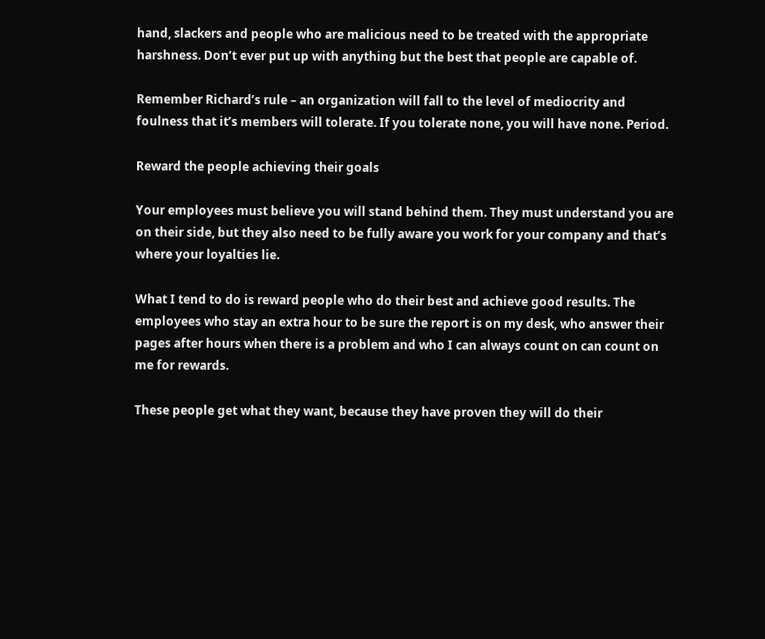hand, slackers and people who are malicious need to be treated with the appropriate harshness. Don’t ever put up with anything but the best that people are capable of.

Remember Richard’s rule – an organization will fall to the level of mediocrity and foulness that it’s members will tolerate. If you tolerate none, you will have none. Period.

Reward the people achieving their goals

Your employees must believe you will stand behind them. They must understand you are on their side, but they also need to be fully aware you work for your company and that’s where your loyalties lie.

What I tend to do is reward people who do their best and achieve good results. The employees who stay an extra hour to be sure the report is on my desk, who answer their pages after hours when there is a problem and who I can always count on can count on me for rewards.

These people get what they want, because they have proven they will do their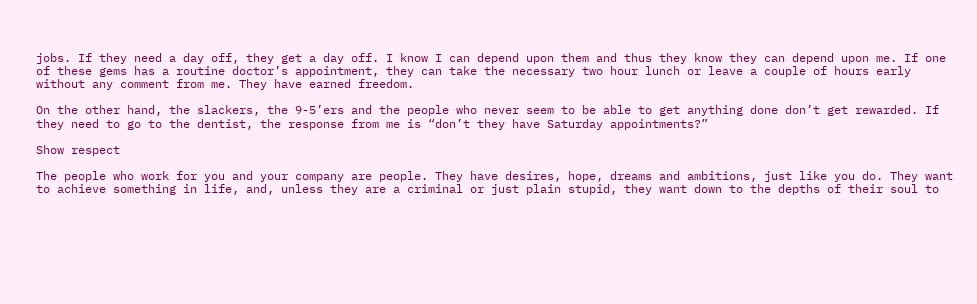jobs. If they need a day off, they get a day off. I know I can depend upon them and thus they know they can depend upon me. If one of these gems has a routine doctor’s appointment, they can take the necessary two hour lunch or leave a couple of hours early without any comment from me. They have earned freedom.

On the other hand, the slackers, the 9-5’ers and the people who never seem to be able to get anything done don’t get rewarded. If they need to go to the dentist, the response from me is “don’t they have Saturday appointments?”

Show respect

The people who work for you and your company are people. They have desires, hope, dreams and ambitions, just like you do. They want to achieve something in life, and, unless they are a criminal or just plain stupid, they want down to the depths of their soul to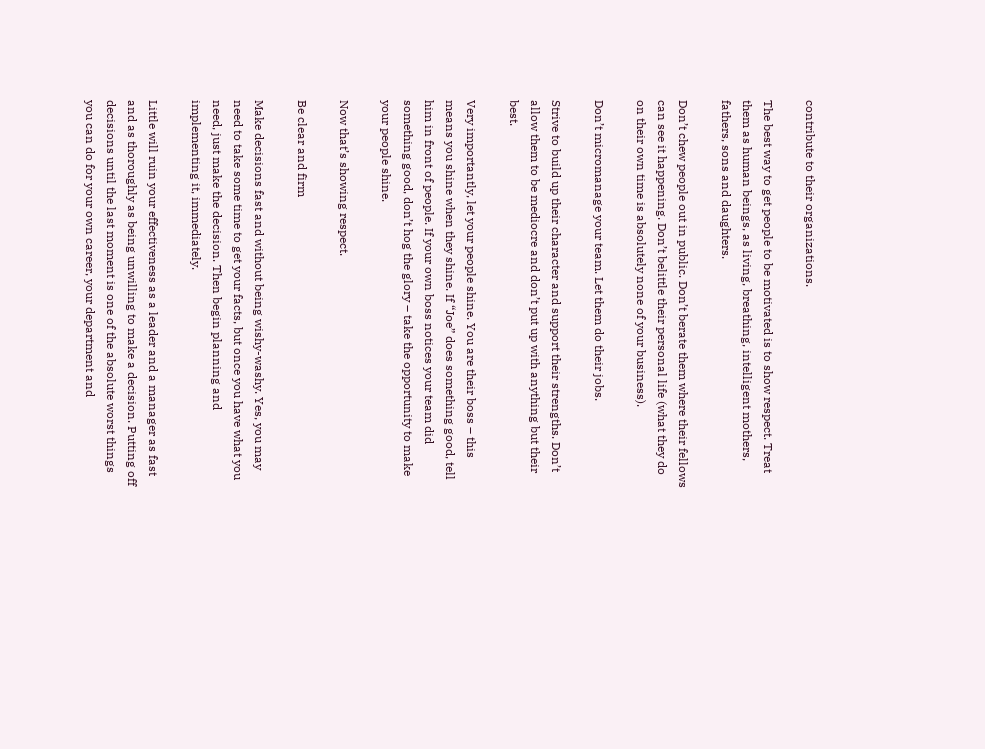contribute to their organizations.

The best way to get people to be motivated is to show respect. Treat them as human beings, as living, breathing, intelligent mothers, fathers, sons and daughters.

Don’t chew people out in public. Don’t berate them where their fellows can see it happening. Don’t belittle their personal life (what they do on their own time is absolutely none of your business).

Don’t micromanage your team. Let them do their jobs.

Strive to build up their character and support their strengths. Don’t allow them to be mediocre and don’t put up with anything but their best.

Very importantly, let your people shine. You are their boss – this means you shine when they shine. If “Joe” does something good, tell him in front of people. If your own boss notices your team did something good, don’t hog the glory – take the opportunity to make your people shine.

Now that’s showing respect.

Be clear and firm

Make decisions fast and without being wishy-washy. Yes, you may need to take some time to get your facts, but once you have what you need, just make the decision. Then begin planning and implementing it, immediately.

Little will ruin your effectiveness as a leader and a manager as fast and as thoroughly as being unwilling to make a decision. Putting off decisions until the last moment is one of the absolute worst things you can do for your own career, your department and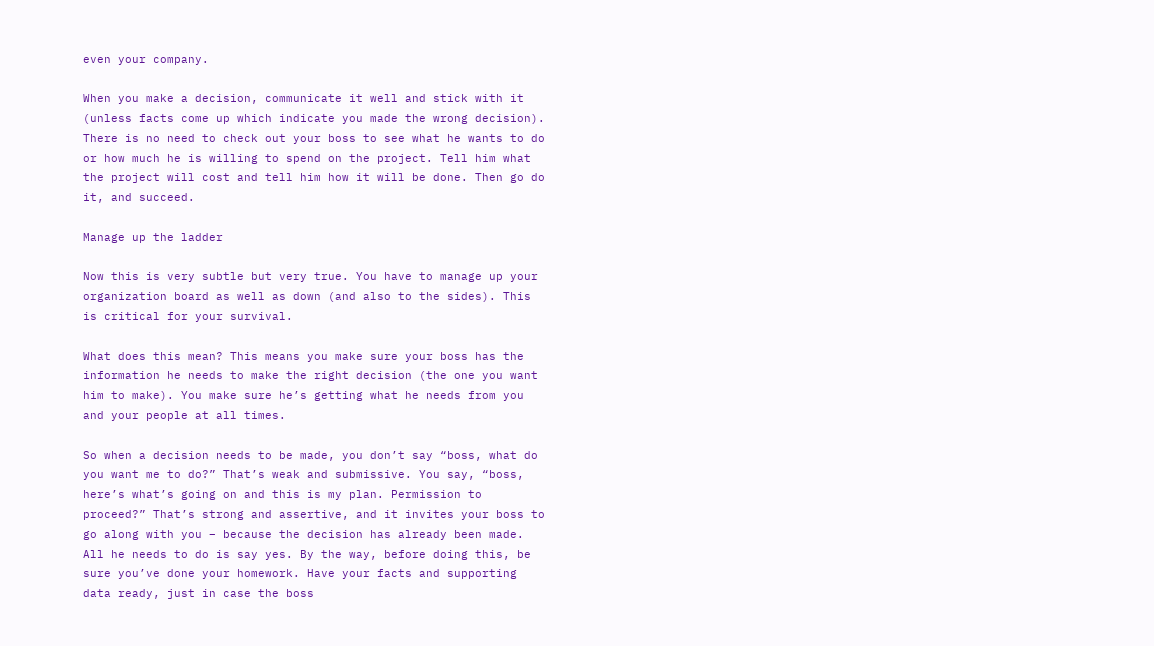even your company.

When you make a decision, communicate it well and stick with it (unless facts come up which indicate you made the wrong decision). There is no need to check out your boss to see what he wants to do or how much he is willing to spend on the project. Tell him what the project will cost and tell him how it will be done. Then go do it, and succeed.

Manage up the ladder

Now this is very subtle but very true. You have to manage up your organization board as well as down (and also to the sides). This is critical for your survival.

What does this mean? This means you make sure your boss has the information he needs to make the right decision (the one you want him to make). You make sure he’s getting what he needs from you and your people at all times.

So when a decision needs to be made, you don’t say “boss, what do you want me to do?” That’s weak and submissive. You say, “boss, here’s what’s going on and this is my plan. Permission to proceed?” That’s strong and assertive, and it invites your boss to go along with you – because the decision has already been made. All he needs to do is say yes. By the way, before doing this, be sure you’ve done your homework. Have your facts and supporting data ready, just in case the boss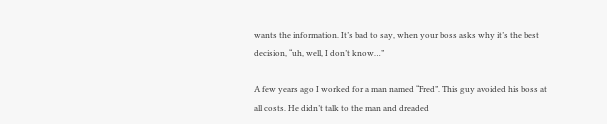wants the information. It’s bad to say, when your boss asks why it’s the best decision, “uh, well, I don’t know…”

A few years ago I worked for a man named “Fred”. This guy avoided his boss at all costs. He didn’t talk to the man and dreaded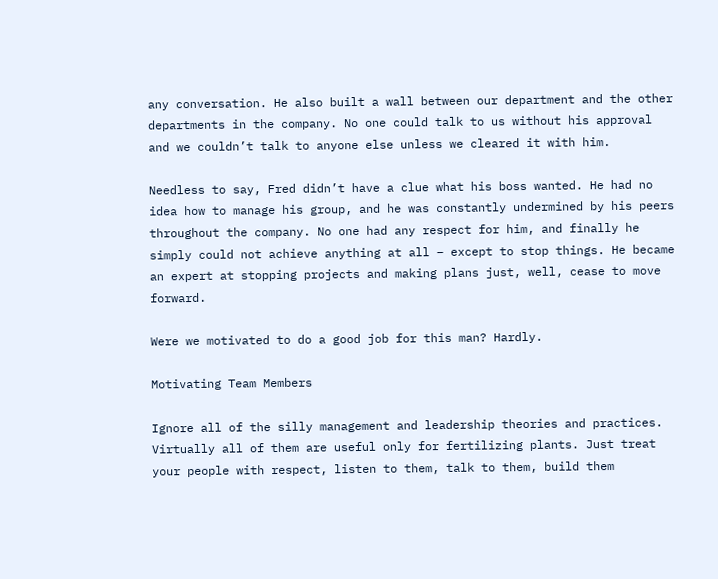any conversation. He also built a wall between our department and the other departments in the company. No one could talk to us without his approval and we couldn’t talk to anyone else unless we cleared it with him.

Needless to say, Fred didn’t have a clue what his boss wanted. He had no idea how to manage his group, and he was constantly undermined by his peers throughout the company. No one had any respect for him, and finally he simply could not achieve anything at all – except to stop things. He became an expert at stopping projects and making plans just, well, cease to move forward.

Were we motivated to do a good job for this man? Hardly.

Motivating Team Members

Ignore all of the silly management and leadership theories and practices. Virtually all of them are useful only for fertilizing plants. Just treat your people with respect, listen to them, talk to them, build them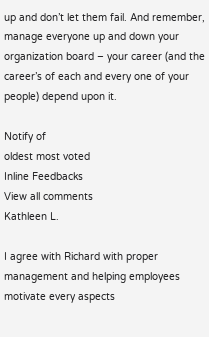up and don’t let them fail. And remember, manage everyone up and down your organization board – your career (and the career’s of each and every one of your people) depend upon it.

Notify of
oldest most voted
Inline Feedbacks
View all comments
Kathleen L.

I agree with Richard with proper management and helping employees motivate every aspects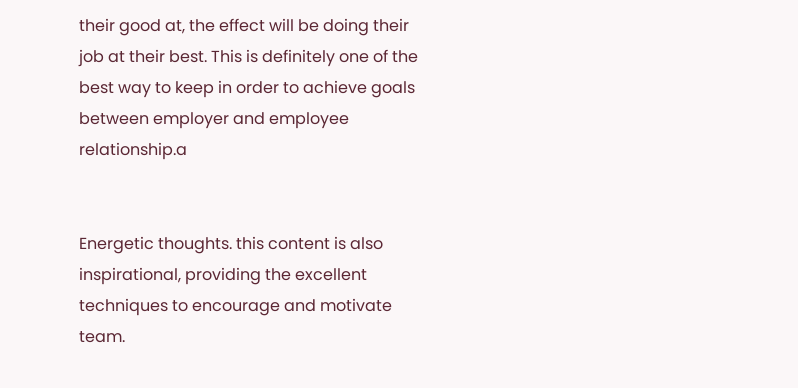their good at, the effect will be doing their job at their best. This is definitely one of the best way to keep in order to achieve goals between employer and employee relationship.a


Energetic thoughts. this content is also inspirational, providing the excellent techniques to encourage and motivate team.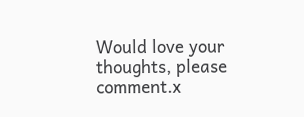Would love your thoughts, please comment.x